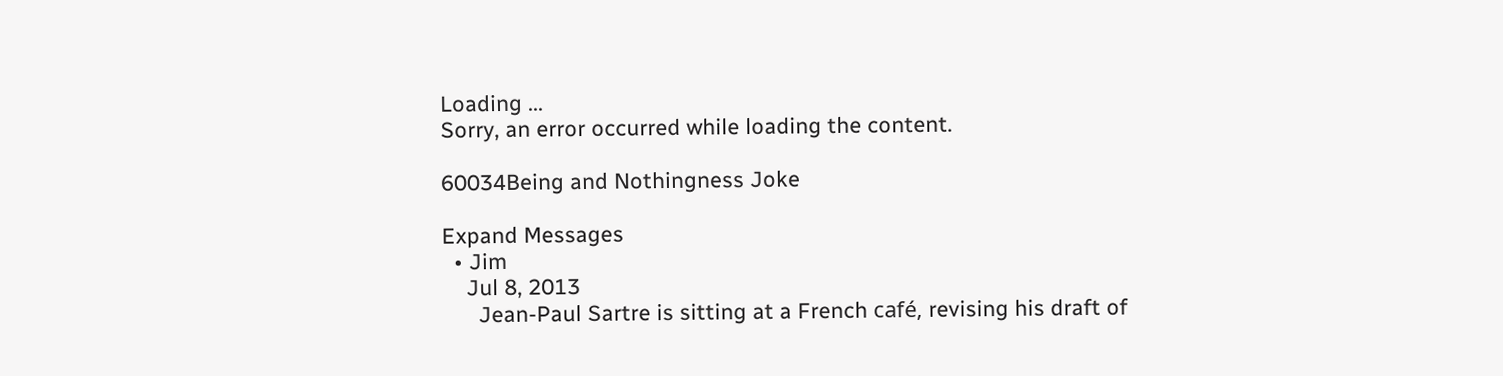Loading ...
Sorry, an error occurred while loading the content.

60034Being and Nothingness Joke

Expand Messages
  • Jim
    Jul 8, 2013
      Jean-Paul Sartre is sitting at a French café, revising his draft of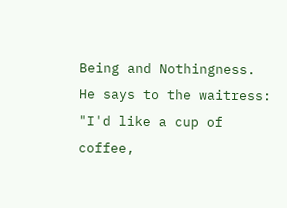Being and Nothingness. He says to the waitress: "I'd like a cup of coffee,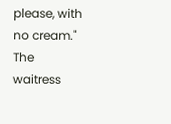please, with no cream." The waitress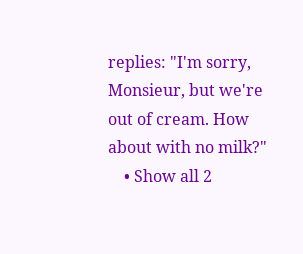replies: "I'm sorry, Monsieur, but we're out of cream. How about with no milk?"
    • Show all 2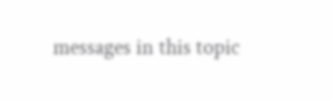messages in this topic